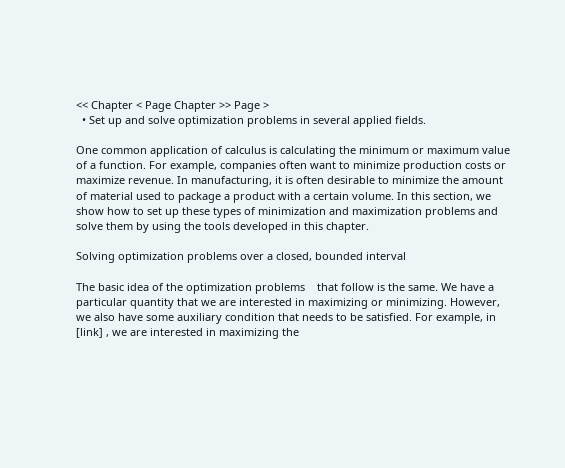<< Chapter < Page Chapter >> Page >
  • Set up and solve optimization problems in several applied fields.

One common application of calculus is calculating the minimum or maximum value of a function. For example, companies often want to minimize production costs or maximize revenue. In manufacturing, it is often desirable to minimize the amount of material used to package a product with a certain volume. In this section, we show how to set up these types of minimization and maximization problems and solve them by using the tools developed in this chapter.

Solving optimization problems over a closed, bounded interval

The basic idea of the optimization problems    that follow is the same. We have a particular quantity that we are interested in maximizing or minimizing. However, we also have some auxiliary condition that needs to be satisfied. For example, in [link] , we are interested in maximizing the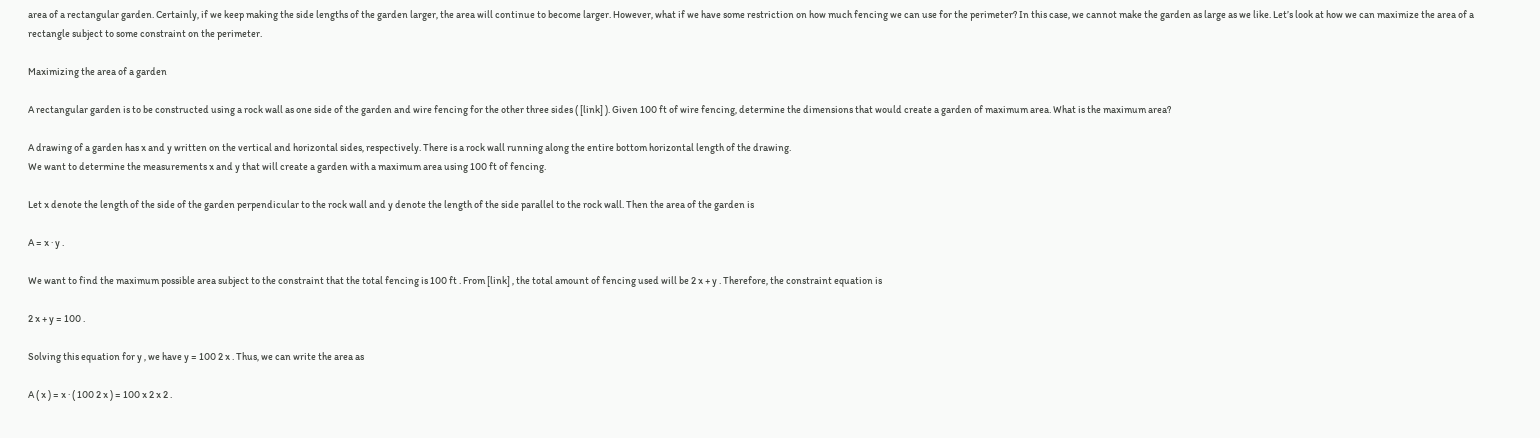area of a rectangular garden. Certainly, if we keep making the side lengths of the garden larger, the area will continue to become larger. However, what if we have some restriction on how much fencing we can use for the perimeter? In this case, we cannot make the garden as large as we like. Let’s look at how we can maximize the area of a rectangle subject to some constraint on the perimeter.

Maximizing the area of a garden

A rectangular garden is to be constructed using a rock wall as one side of the garden and wire fencing for the other three sides ( [link] ). Given 100 ft of wire fencing, determine the dimensions that would create a garden of maximum area. What is the maximum area?

A drawing of a garden has x and y written on the vertical and horizontal sides, respectively. There is a rock wall running along the entire bottom horizontal length of the drawing.
We want to determine the measurements x and y that will create a garden with a maximum area using 100 ft of fencing.

Let x denote the length of the side of the garden perpendicular to the rock wall and y denote the length of the side parallel to the rock wall. Then the area of the garden is

A = x · y .

We want to find the maximum possible area subject to the constraint that the total fencing is 100 ft . From [link] , the total amount of fencing used will be 2 x + y . Therefore, the constraint equation is

2 x + y = 100 .

Solving this equation for y , we have y = 100 2 x . Thus, we can write the area as

A ( x ) = x · ( 100 2 x ) = 100 x 2 x 2 .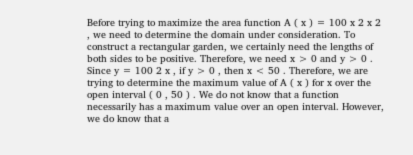Before trying to maximize the area function A ( x ) = 100 x 2 x 2 , we need to determine the domain under consideration. To construct a rectangular garden, we certainly need the lengths of both sides to be positive. Therefore, we need x > 0 and y > 0 . Since y = 100 2 x , if y > 0 , then x < 50 . Therefore, we are trying to determine the maximum value of A ( x ) for x over the open interval ( 0 , 50 ) . We do not know that a function necessarily has a maximum value over an open interval. However, we do know that a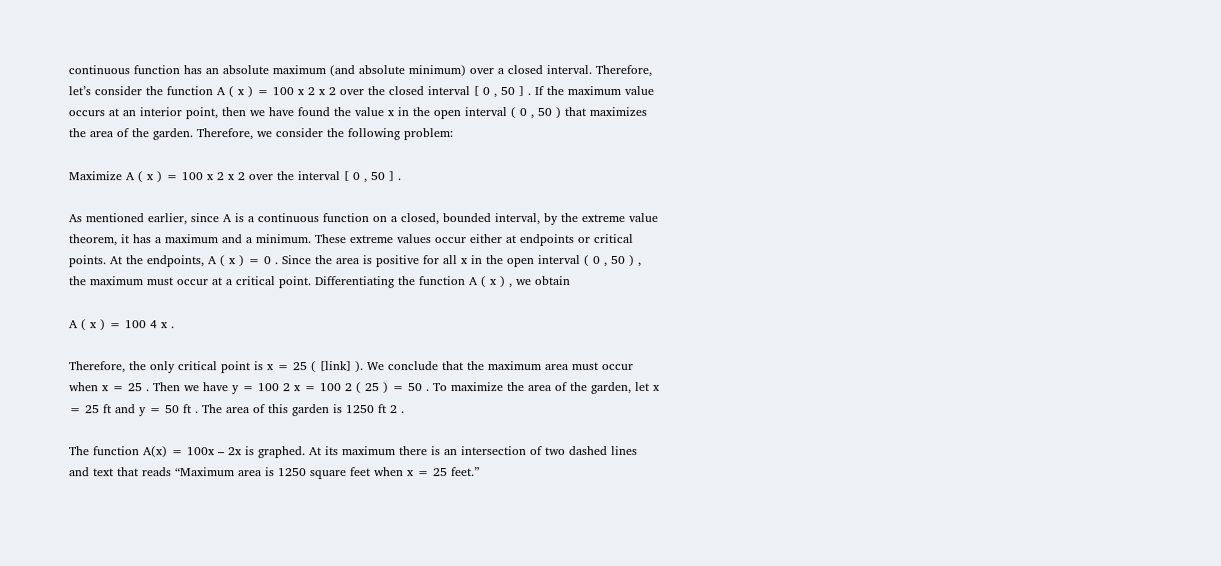continuous function has an absolute maximum (and absolute minimum) over a closed interval. Therefore, let’s consider the function A ( x ) = 100 x 2 x 2 over the closed interval [ 0 , 50 ] . If the maximum value occurs at an interior point, then we have found the value x in the open interval ( 0 , 50 ) that maximizes the area of the garden. Therefore, we consider the following problem:

Maximize A ( x ) = 100 x 2 x 2 over the interval [ 0 , 50 ] .

As mentioned earlier, since A is a continuous function on a closed, bounded interval, by the extreme value theorem, it has a maximum and a minimum. These extreme values occur either at endpoints or critical points. At the endpoints, A ( x ) = 0 . Since the area is positive for all x in the open interval ( 0 , 50 ) , the maximum must occur at a critical point. Differentiating the function A ( x ) , we obtain

A ( x ) = 100 4 x .

Therefore, the only critical point is x = 25 ( [link] ). We conclude that the maximum area must occur when x = 25 . Then we have y = 100 2 x = 100 2 ( 25 ) = 50 . To maximize the area of the garden, let x = 25 ft and y = 50 ft . The area of this garden is 1250 ft 2 .

The function A(x) = 100x – 2x is graphed. At its maximum there is an intersection of two dashed lines and text that reads “Maximum area is 1250 square feet when x = 25 feet.”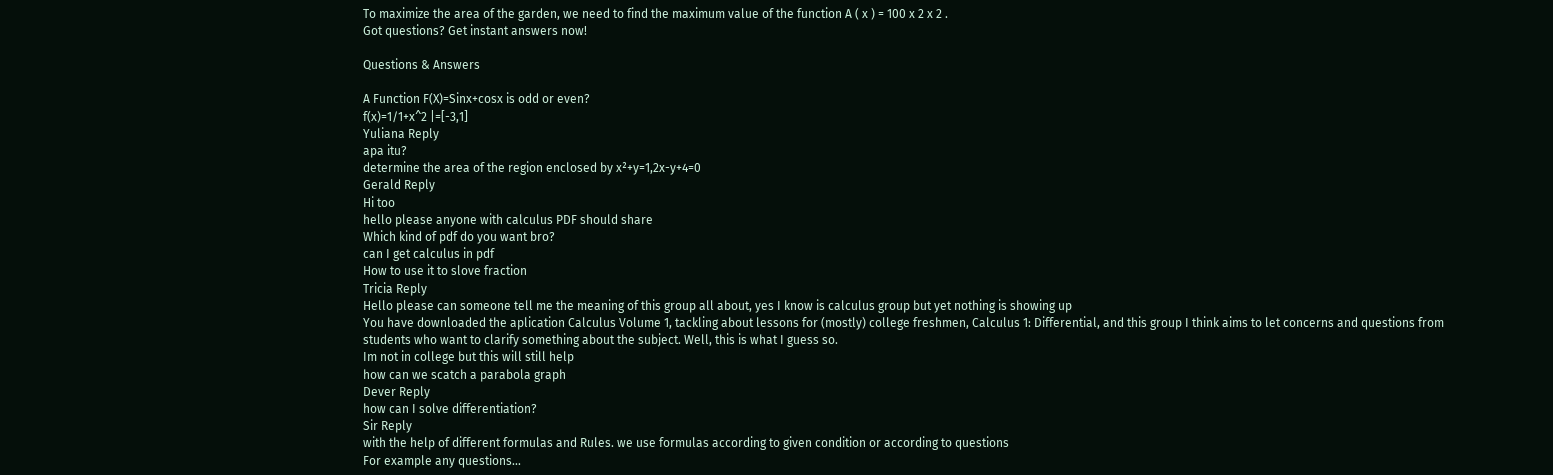To maximize the area of the garden, we need to find the maximum value of the function A ( x ) = 100 x 2 x 2 .
Got questions? Get instant answers now!

Questions & Answers

A Function F(X)=Sinx+cosx is odd or even?
f(x)=1/1+x^2 |=[-3,1]
Yuliana Reply
apa itu?
determine the area of the region enclosed by x²+y=1,2x-y+4=0
Gerald Reply
Hi too
hello please anyone with calculus PDF should share
Which kind of pdf do you want bro?
can I get calculus in pdf
How to use it to slove fraction
Tricia Reply
Hello please can someone tell me the meaning of this group all about, yes I know is calculus group but yet nothing is showing up
You have downloaded the aplication Calculus Volume 1, tackling about lessons for (mostly) college freshmen, Calculus 1: Differential, and this group I think aims to let concerns and questions from students who want to clarify something about the subject. Well, this is what I guess so.
Im not in college but this will still help
how can we scatch a parabola graph
Dever Reply
how can I solve differentiation?
Sir Reply
with the help of different formulas and Rules. we use formulas according to given condition or according to questions
For example any questions...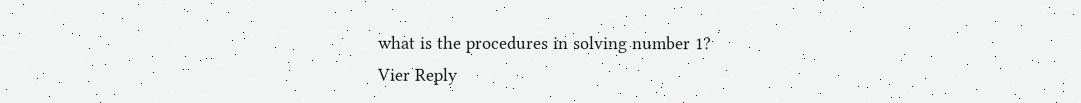what is the procedures in solving number 1?
Vier Reply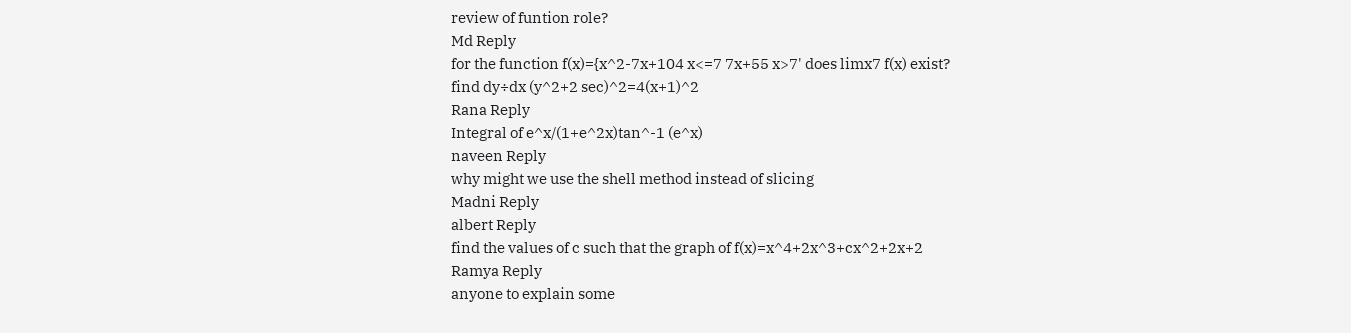review of funtion role?
Md Reply
for the function f(x)={x^2-7x+104 x<=7 7x+55 x>7' does limx7 f(x) exist?
find dy÷dx (y^2+2 sec)^2=4(x+1)^2
Rana Reply
Integral of e^x/(1+e^2x)tan^-1 (e^x)
naveen Reply
why might we use the shell method instead of slicing
Madni Reply
albert Reply
find the values of c such that the graph of f(x)=x^4+2x^3+cx^2+2x+2
Ramya Reply
anyone to explain some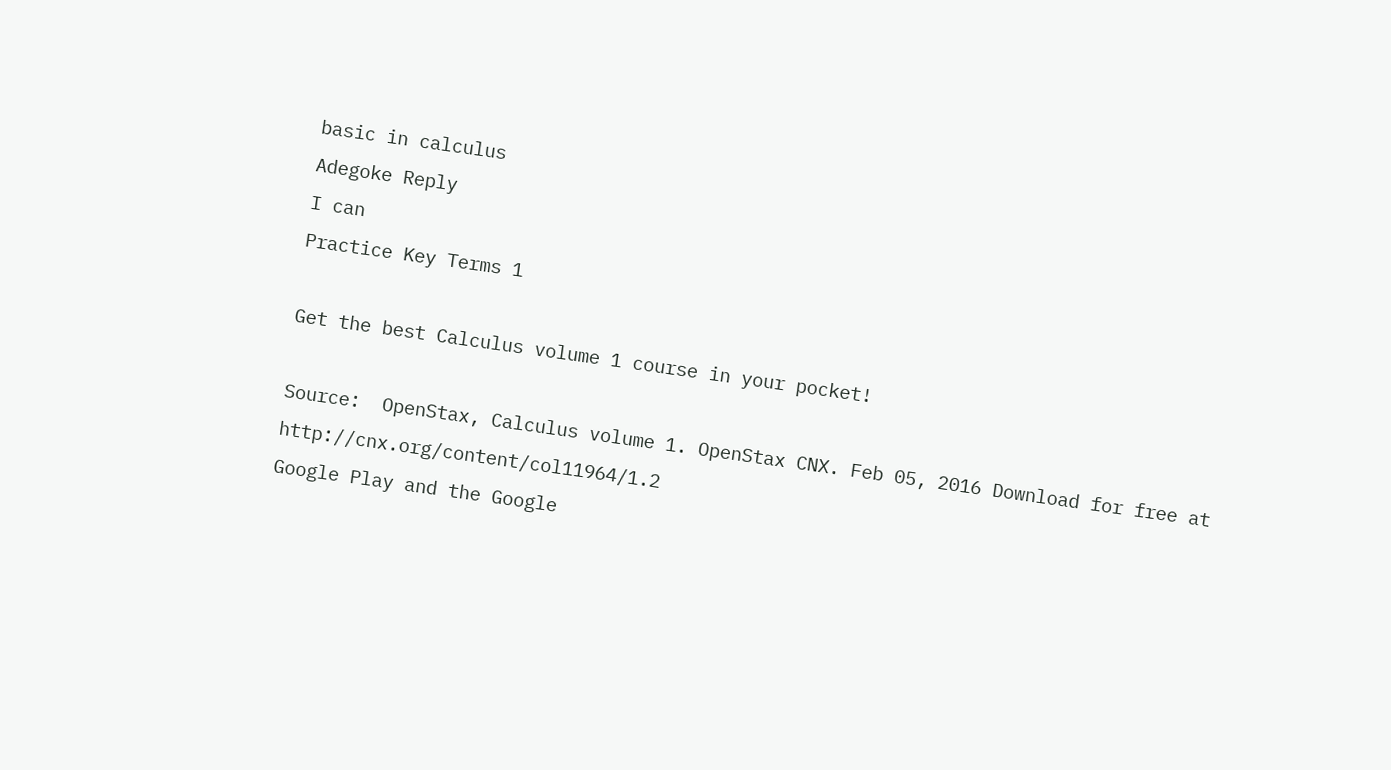basic in calculus
Adegoke Reply
I can
Practice Key Terms 1

Get the best Calculus volume 1 course in your pocket!

Source:  OpenStax, Calculus volume 1. OpenStax CNX. Feb 05, 2016 Download for free at http://cnx.org/content/col11964/1.2
Google Play and the Google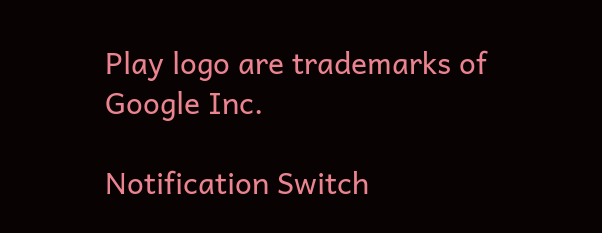Play logo are trademarks of Google Inc.

Notification Switch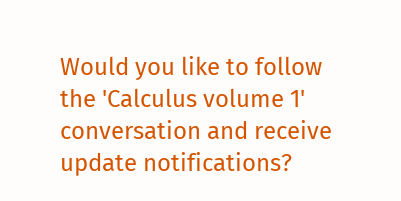Would you like to follow the 'Calculus volume 1' conversation and receive update notifications?